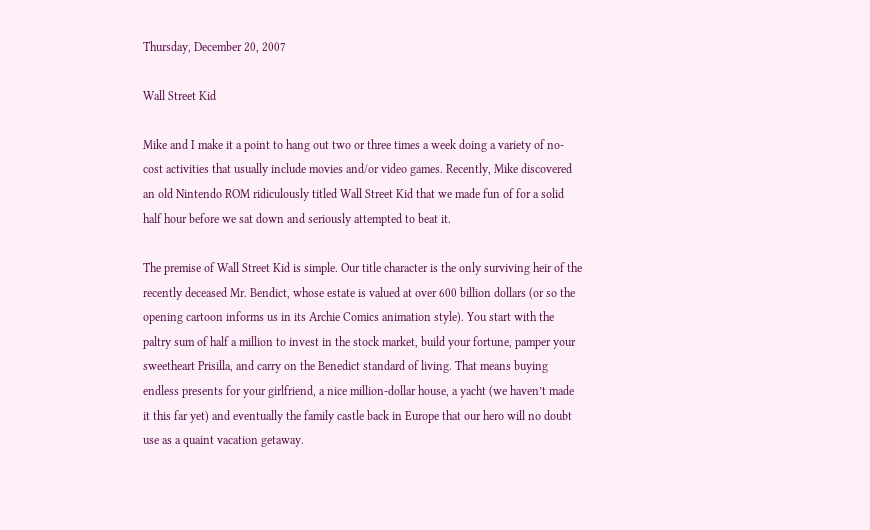Thursday, December 20, 2007

Wall Street Kid

Mike and I make it a point to hang out two or three times a week doing a variety of no-cost activities that usually include movies and/or video games. Recently, Mike discovered an old Nintendo ROM ridiculously titled Wall Street Kid that we made fun of for a solid half hour before we sat down and seriously attempted to beat it.

The premise of Wall Street Kid is simple. Our title character is the only surviving heir of the recently deceased Mr. Bendict, whose estate is valued at over 600 billion dollars (or so the opening cartoon informs us in its Archie Comics animation style). You start with the paltry sum of half a million to invest in the stock market, build your fortune, pamper your sweetheart Prisilla, and carry on the Benedict standard of living. That means buying endless presents for your girlfriend, a nice million-dollar house, a yacht (we haven’t made it this far yet) and eventually the family castle back in Europe that our hero will no doubt use as a quaint vacation getaway.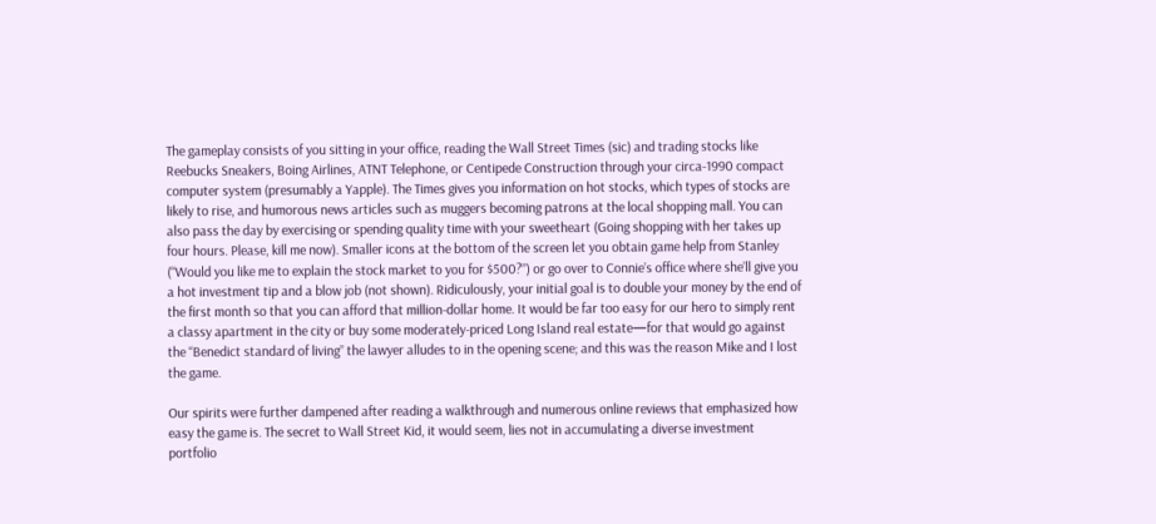The gameplay consists of you sitting in your office, reading the Wall Street Times (sic) and trading stocks like Reebucks Sneakers, Boing Airlines, ATNT Telephone, or Centipede Construction through your circa-1990 compact computer system (presumably a Yapple). The Times gives you information on hot stocks, which types of stocks are likely to rise, and humorous news articles such as muggers becoming patrons at the local shopping mall. You can also pass the day by exercising or spending quality time with your sweetheart (Going shopping with her takes up four hours. Please, kill me now). Smaller icons at the bottom of the screen let you obtain game help from Stanley (“Would you like me to explain the stock market to you for $500?”) or go over to Connie’s office where she’ll give you a hot investment tip and a blow job (not shown). Ridiculously, your initial goal is to double your money by the end of the first month so that you can afford that million-dollar home. It would be far too easy for our hero to simply rent a classy apartment in the city or buy some moderately-priced Long Island real estate—for that would go against the “Benedict standard of living” the lawyer alludes to in the opening scene; and this was the reason Mike and I lost the game.

Our spirits were further dampened after reading a walkthrough and numerous online reviews that emphasized how easy the game is. The secret to Wall Street Kid, it would seem, lies not in accumulating a diverse investment portfolio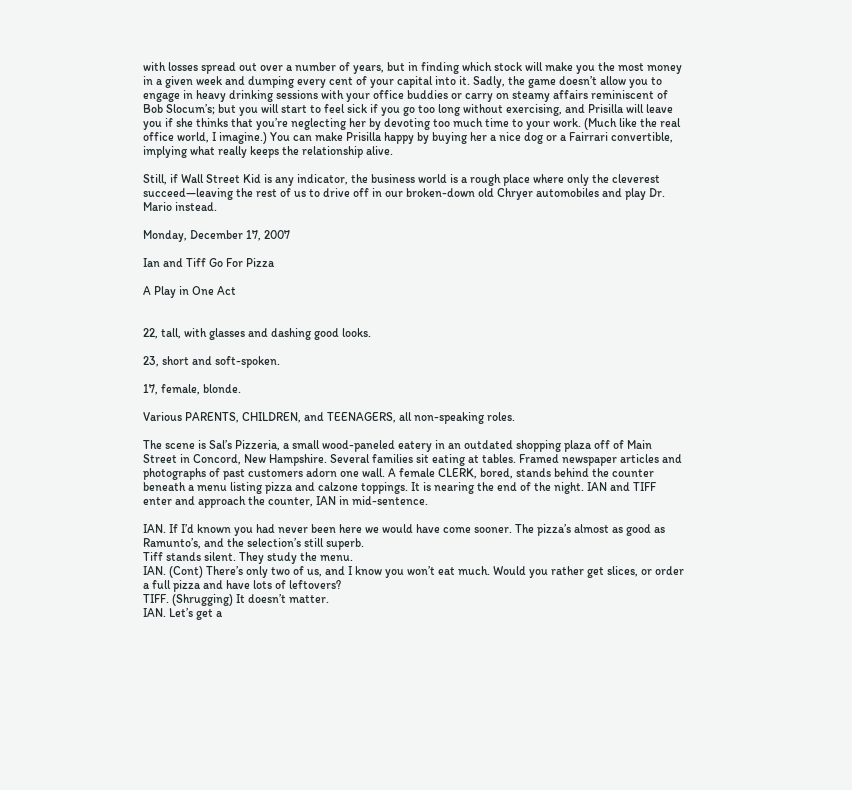with losses spread out over a number of years, but in finding which stock will make you the most money in a given week and dumping every cent of your capital into it. Sadly, the game doesn’t allow you to engage in heavy drinking sessions with your office buddies or carry on steamy affairs reminiscent of Bob Slocum’s; but you will start to feel sick if you go too long without exercising, and Prisilla will leave you if she thinks that you’re neglecting her by devoting too much time to your work. (Much like the real office world, I imagine.) You can make Prisilla happy by buying her a nice dog or a Fairrari convertible, implying what really keeps the relationship alive.

Still, if Wall Street Kid is any indicator, the business world is a rough place where only the cleverest succeed—leaving the rest of us to drive off in our broken-down old Chryer automobiles and play Dr. Mario instead.

Monday, December 17, 2007

Ian and Tiff Go For Pizza

A Play in One Act


22, tall, with glasses and dashing good looks.

23, short and soft-spoken.

17, female, blonde.

Various PARENTS, CHILDREN, and TEENAGERS, all non-speaking roles.

The scene is Sal’s Pizzeria, a small wood-paneled eatery in an outdated shopping plaza off of Main Street in Concord, New Hampshire. Several families sit eating at tables. Framed newspaper articles and photographs of past customers adorn one wall. A female CLERK, bored, stands behind the counter beneath a menu listing pizza and calzone toppings. It is nearing the end of the night. IAN and TIFF enter and approach the counter, IAN in mid-sentence.

IAN. If I’d known you had never been here we would have come sooner. The pizza’s almost as good as Ramunto’s, and the selection’s still superb.
Tiff stands silent. They study the menu.
IAN. (Cont) There’s only two of us, and I know you won’t eat much. Would you rather get slices, or order a full pizza and have lots of leftovers?
TIFF. (Shrugging) It doesn’t matter.
IAN. Let’s get a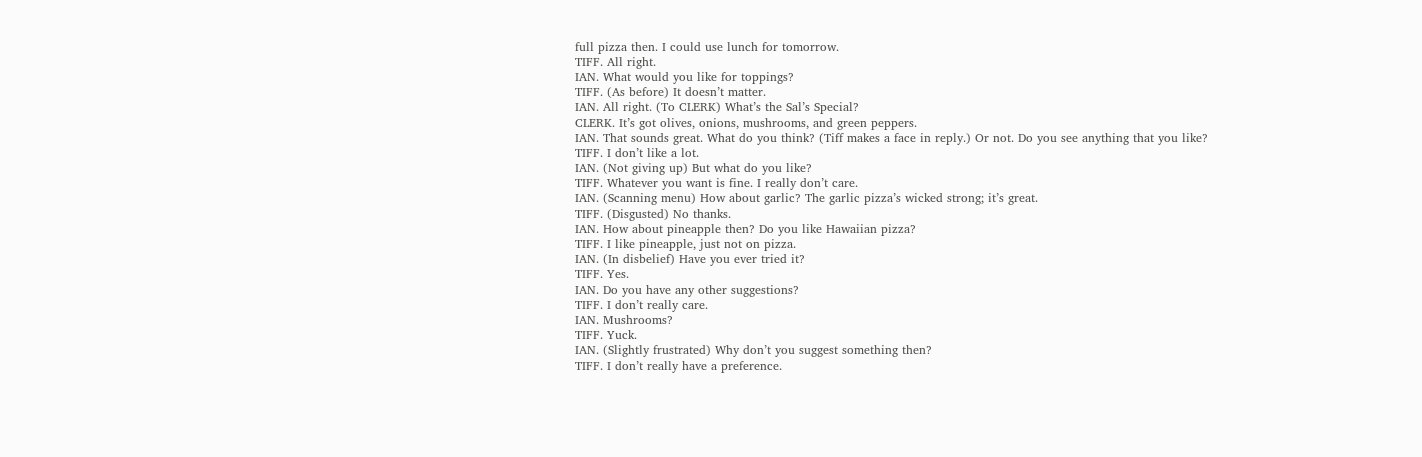full pizza then. I could use lunch for tomorrow.
TIFF. All right.
IAN. What would you like for toppings?
TIFF. (As before) It doesn’t matter.
IAN. All right. (To CLERK) What’s the Sal’s Special?
CLERK. It’s got olives, onions, mushrooms, and green peppers.
IAN. That sounds great. What do you think? (Tiff makes a face in reply.) Or not. Do you see anything that you like?
TIFF. I don’t like a lot.
IAN. (Not giving up) But what do you like?
TIFF. Whatever you want is fine. I really don’t care.
IAN. (Scanning menu) How about garlic? The garlic pizza’s wicked strong; it’s great.
TIFF. (Disgusted) No thanks.
IAN. How about pineapple then? Do you like Hawaiian pizza?
TIFF. I like pineapple, just not on pizza.
IAN. (In disbelief) Have you ever tried it?
TIFF. Yes.
IAN. Do you have any other suggestions?
TIFF. I don’t really care.
IAN. Mushrooms?
TIFF. Yuck.
IAN. (Slightly frustrated) Why don’t you suggest something then?
TIFF. I don’t really have a preference.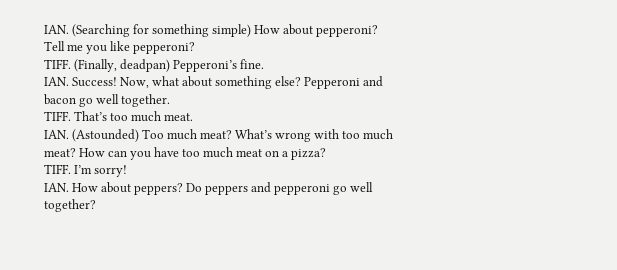IAN. (Searching for something simple) How about pepperoni? Tell me you like pepperoni?
TIFF. (Finally, deadpan) Pepperoni’s fine.
IAN. Success! Now, what about something else? Pepperoni and bacon go well together.
TIFF. That’s too much meat.
IAN. (Astounded) Too much meat? What’s wrong with too much meat? How can you have too much meat on a pizza?
TIFF. I’m sorry!
IAN. How about peppers? Do peppers and pepperoni go well together?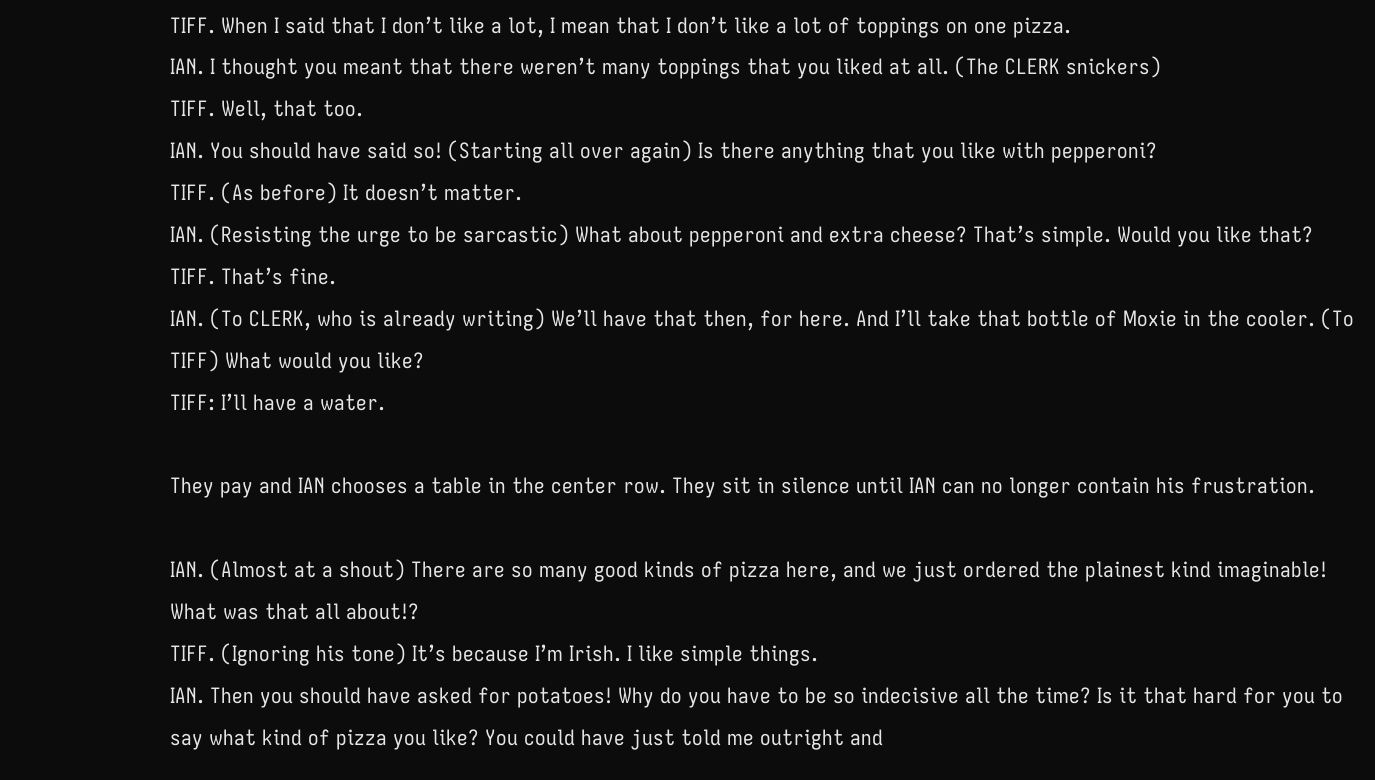TIFF. When I said that I don’t like a lot, I mean that I don’t like a lot of toppings on one pizza.
IAN. I thought you meant that there weren’t many toppings that you liked at all. (The CLERK snickers)
TIFF. Well, that too.
IAN. You should have said so! (Starting all over again) Is there anything that you like with pepperoni?
TIFF. (As before) It doesn’t matter.
IAN. (Resisting the urge to be sarcastic) What about pepperoni and extra cheese? That’s simple. Would you like that?
TIFF. That’s fine.
IAN. (To CLERK, who is already writing) We’ll have that then, for here. And I’ll take that bottle of Moxie in the cooler. (To TIFF) What would you like?
TIFF: I’ll have a water.

They pay and IAN chooses a table in the center row. They sit in silence until IAN can no longer contain his frustration.

IAN. (Almost at a shout) There are so many good kinds of pizza here, and we just ordered the plainest kind imaginable! What was that all about!?
TIFF. (Ignoring his tone) It’s because I’m Irish. I like simple things.
IAN. Then you should have asked for potatoes! Why do you have to be so indecisive all the time? Is it that hard for you to say what kind of pizza you like? You could have just told me outright and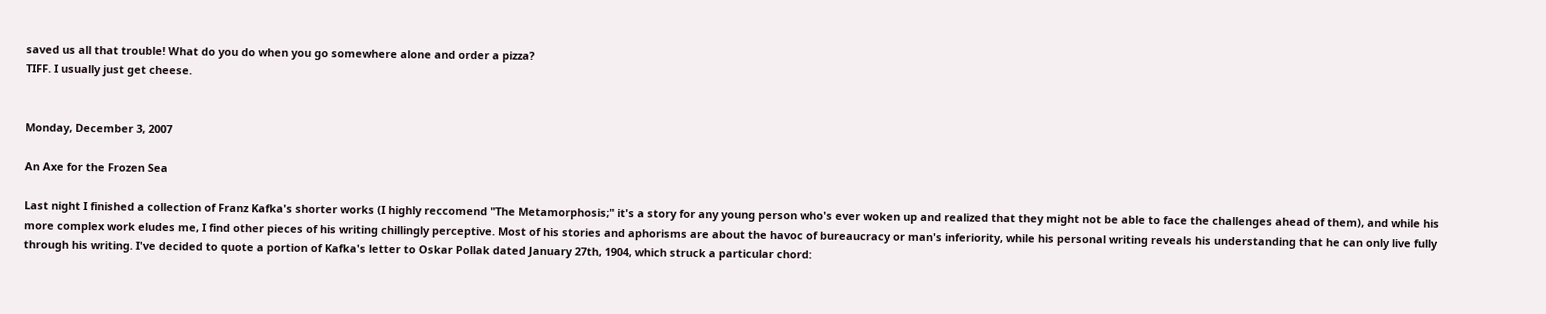saved us all that trouble! What do you do when you go somewhere alone and order a pizza?
TIFF. I usually just get cheese.


Monday, December 3, 2007

An Axe for the Frozen Sea

Last night I finished a collection of Franz Kafka's shorter works (I highly reccomend "The Metamorphosis;" it's a story for any young person who's ever woken up and realized that they might not be able to face the challenges ahead of them), and while his more complex work eludes me, I find other pieces of his writing chillingly perceptive. Most of his stories and aphorisms are about the havoc of bureaucracy or man's inferiority, while his personal writing reveals his understanding that he can only live fully through his writing. I've decided to quote a portion of Kafka's letter to Oskar Pollak dated January 27th, 1904, which struck a particular chord: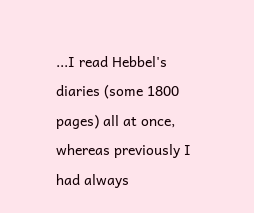...I read Hebbel's diaries (some 1800 pages) all at once, whereas previously I had always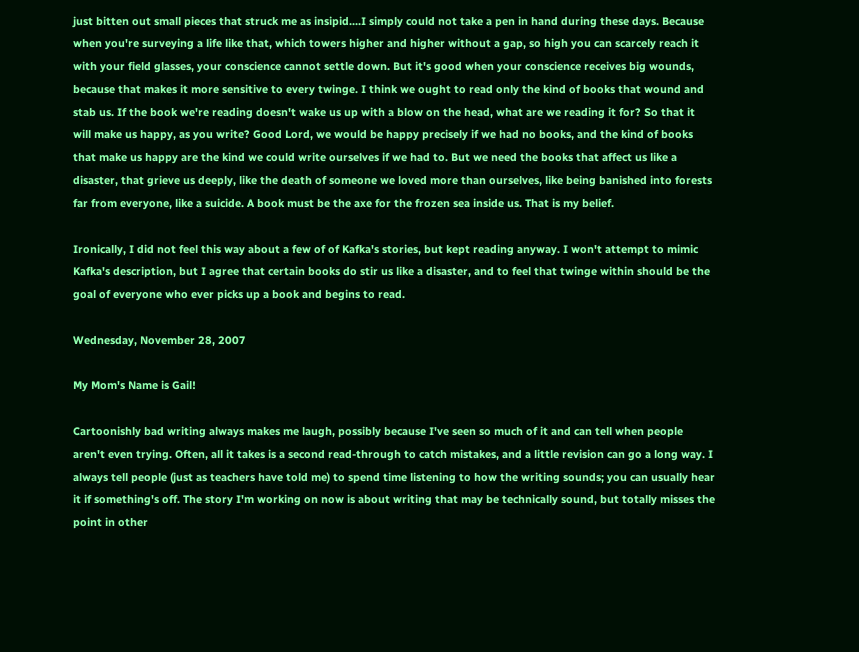just bitten out small pieces that struck me as insipid....I simply could not take a pen in hand during these days. Because when you're surveying a life like that, which towers higher and higher without a gap, so high you can scarcely reach it with your field glasses, your conscience cannot settle down. But it's good when your conscience receives big wounds, because that makes it more sensitive to every twinge. I think we ought to read only the kind of books that wound and stab us. If the book we're reading doesn't wake us up with a blow on the head, what are we reading it for? So that it will make us happy, as you write? Good Lord, we would be happy precisely if we had no books, and the kind of books that make us happy are the kind we could write ourselves if we had to. But we need the books that affect us like a disaster, that grieve us deeply, like the death of someone we loved more than ourselves, like being banished into forests far from everyone, like a suicide. A book must be the axe for the frozen sea inside us. That is my belief.

Ironically, I did not feel this way about a few of of Kafka's stories, but kept reading anyway. I won't attempt to mimic Kafka's description, but I agree that certain books do stir us like a disaster, and to feel that twinge within should be the goal of everyone who ever picks up a book and begins to read.

Wednesday, November 28, 2007

My Mom's Name is Gail!

Cartoonishly bad writing always makes me laugh, possibly because I've seen so much of it and can tell when people aren't even trying. Often, all it takes is a second read-through to catch mistakes, and a little revision can go a long way. I always tell people (just as teachers have told me) to spend time listening to how the writing sounds; you can usually hear it if something's off. The story I'm working on now is about writing that may be technically sound, but totally misses the point in other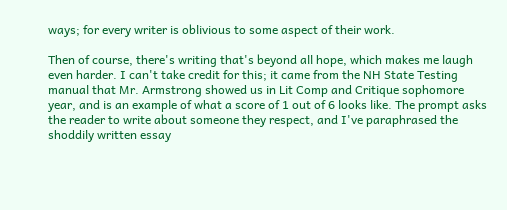ways; for every writer is oblivious to some aspect of their work.

Then of course, there's writing that's beyond all hope, which makes me laugh even harder. I can't take credit for this; it came from the NH State Testing manual that Mr. Armstrong showed us in Lit Comp and Critique sophomore year, and is an example of what a score of 1 out of 6 looks like. The prompt asks the reader to write about someone they respect, and I've paraphrased the shoddily written essay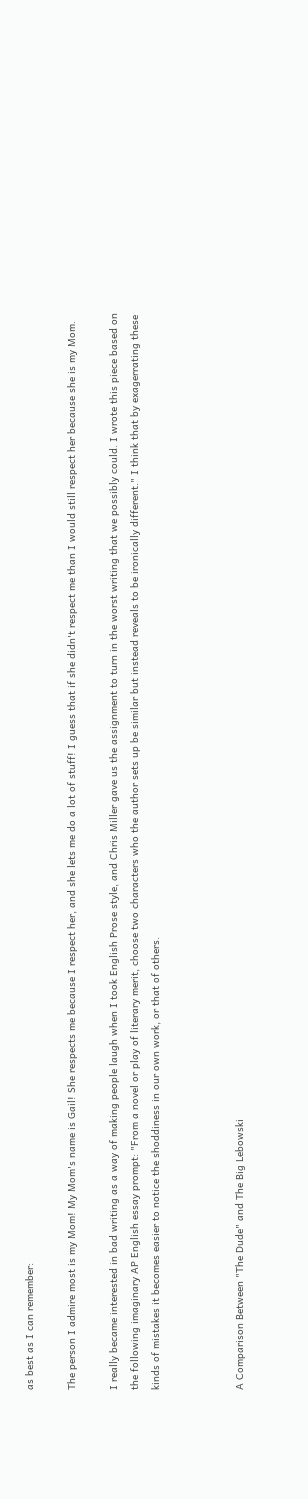as best as I can remember:

The person I admire most is my Mom! My Mom's name is Gail! She respects me because I respect her, and she lets me do a lot of stuff! I guess that if she didn't respect me than I would still respect her because she is my Mom.

I really became interested in bad writing as a way of making people laugh when I took English Prose style, and Chris Miller gave us the assignment to turn in the worst writing that we possibly could. I wrote this piece based on the following imaginary AP English essay prompt: "From a novel or play of literary merit, choose two characters who the author sets up be similar but instead reveals to be ironically different." I think that by exagerrating these kinds of mistakes it becomes easier to notice the shoddiness in our own work, or that of others.



A Comparison Between "The Dude" and The Big Lebowski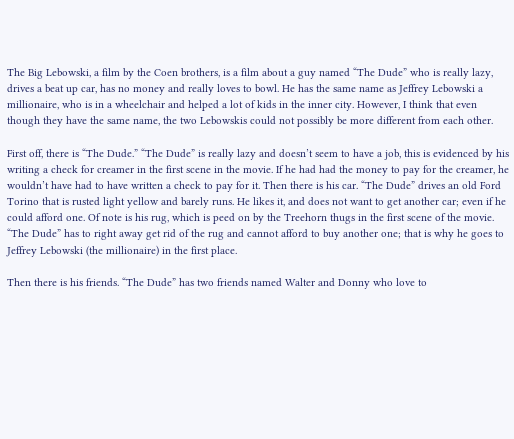The Big Lebowski, a film by the Coen brothers, is a film about a guy named “The Dude” who is really lazy, drives a beat up car, has no money and really loves to bowl. He has the same name as Jeffrey Lebowski a millionaire, who is in a wheelchair and helped a lot of kids in the inner city. However, I think that even though they have the same name, the two Lebowskis could not possibly be more different from each other.

First off, there is “The Dude.” “The Dude” is really lazy and doesn’t seem to have a job, this is evidenced by his writing a check for creamer in the first scene in the movie. If he had had the money to pay for the creamer, he wouldn’t have had to have written a check to pay for it. Then there is his car. “The Dude” drives an old Ford Torino that is rusted light yellow and barely runs. He likes it, and does not want to get another car; even if he could afford one. Of note is his rug, which is peed on by the Treehorn thugs in the first scene of the movie. “The Dude” has to right away get rid of the rug and cannot afford to buy another one; that is why he goes to Jeffrey Lebowski (the millionaire) in the first place.

Then there is his friends. “The Dude” has two friends named Walter and Donny who love to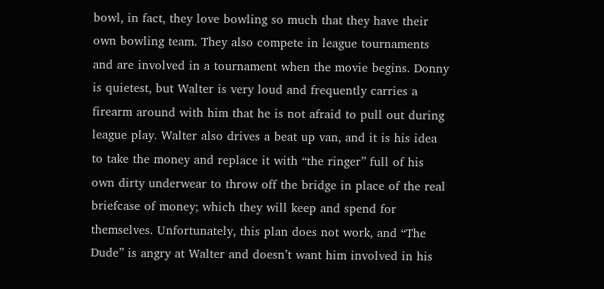bowl, in fact, they love bowling so much that they have their own bowling team. They also compete in league tournaments and are involved in a tournament when the movie begins. Donny is quietest, but Walter is very loud and frequently carries a firearm around with him that he is not afraid to pull out during league play. Walter also drives a beat up van, and it is his idea to take the money and replace it with “the ringer” full of his own dirty underwear to throw off the bridge in place of the real briefcase of money; which they will keep and spend for themselves. Unfortunately, this plan does not work, and “The Dude” is angry at Walter and doesn’t want him involved in his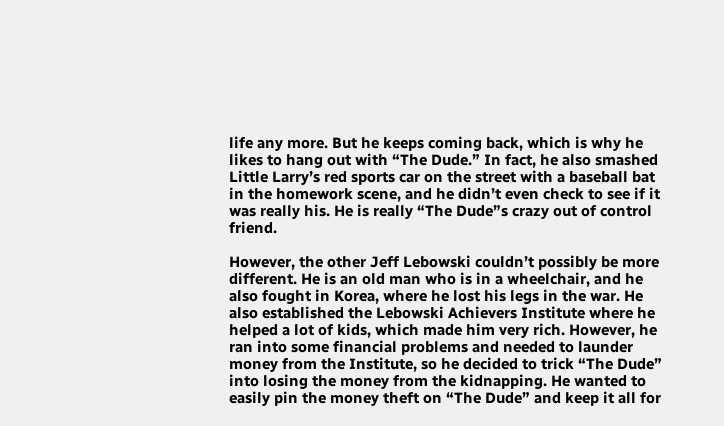life any more. But he keeps coming back, which is why he likes to hang out with “The Dude.” In fact, he also smashed Little Larry’s red sports car on the street with a baseball bat in the homework scene, and he didn’t even check to see if it was really his. He is really “The Dude”s crazy out of control friend.

However, the other Jeff Lebowski couldn’t possibly be more different. He is an old man who is in a wheelchair, and he also fought in Korea, where he lost his legs in the war. He also established the Lebowski Achievers Institute where he helped a lot of kids, which made him very rich. However, he ran into some financial problems and needed to launder money from the Institute, so he decided to trick “The Dude” into losing the money from the kidnapping. He wanted to easily pin the money theft on “The Dude” and keep it all for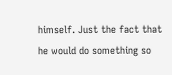himself. Just the fact that he would do something so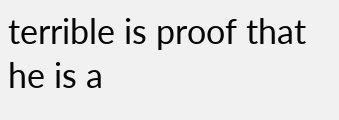terrible is proof that he is a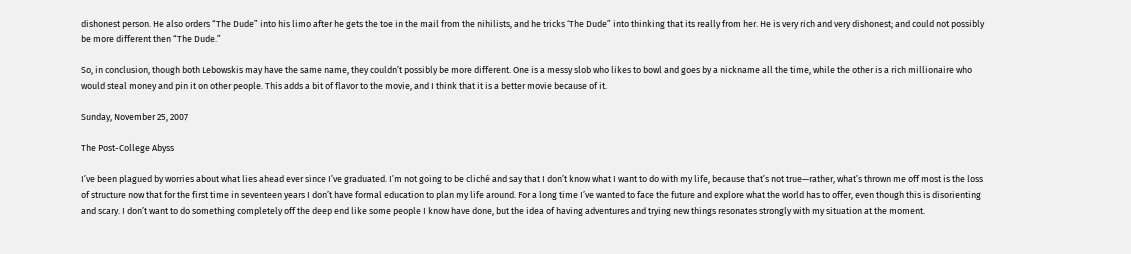dishonest person. He also orders “The Dude” into his limo after he gets the toe in the mail from the nihilists, and he tricks ‘The Dude” into thinking that its really from her. He is very rich and very dishonest; and could not possibly be more different then “The Dude.”

So, in conclusion, though both Lebowskis may have the same name, they couldn’t possibly be more different. One is a messy slob who likes to bowl and goes by a nickname all the time, while the other is a rich millionaire who would steal money and pin it on other people. This adds a bit of flavor to the movie, and I think that it is a better movie because of it.

Sunday, November 25, 2007

The Post-College Abyss

I’ve been plagued by worries about what lies ahead ever since I’ve graduated. I’m not going to be cliché and say that I don’t know what I want to do with my life, because that’s not true—rather, what’s thrown me off most is the loss of structure now that for the first time in seventeen years I don’t have formal education to plan my life around. For a long time I’ve wanted to face the future and explore what the world has to offer, even though this is disorienting and scary. I don’t want to do something completely off the deep end like some people I know have done, but the idea of having adventures and trying new things resonates strongly with my situation at the moment.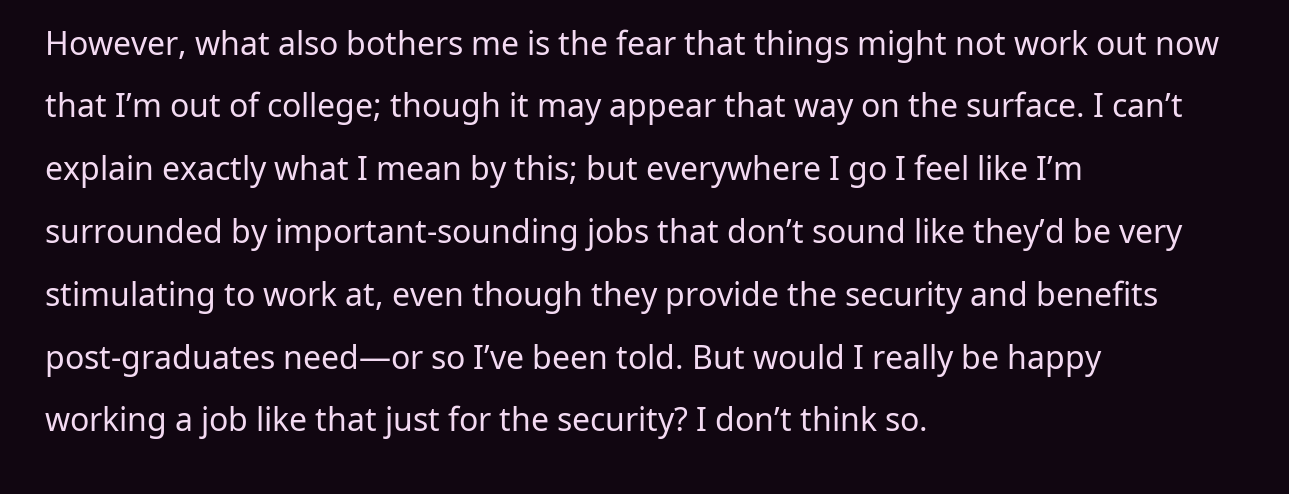However, what also bothers me is the fear that things might not work out now that I’m out of college; though it may appear that way on the surface. I can’t explain exactly what I mean by this; but everywhere I go I feel like I’m surrounded by important-sounding jobs that don’t sound like they’d be very stimulating to work at, even though they provide the security and benefits post-graduates need—or so I’ve been told. But would I really be happy working a job like that just for the security? I don’t think so.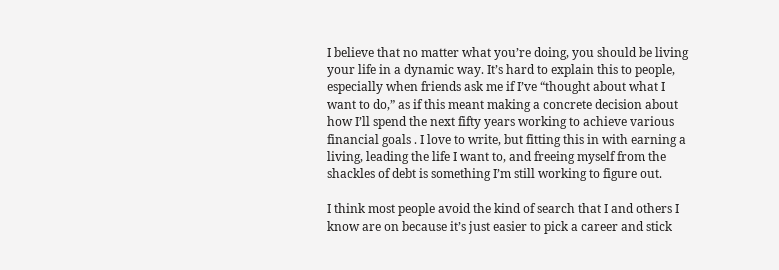I believe that no matter what you’re doing, you should be living your life in a dynamic way. It’s hard to explain this to people, especially when friends ask me if I’ve “thought about what I want to do,” as if this meant making a concrete decision about how I’ll spend the next fifty years working to achieve various financial goals . I love to write, but fitting this in with earning a living, leading the life I want to, and freeing myself from the shackles of debt is something I’m still working to figure out.

I think most people avoid the kind of search that I and others I know are on because it’s just easier to pick a career and stick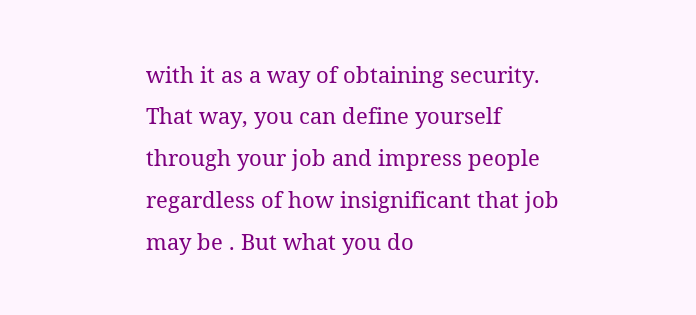with it as a way of obtaining security. That way, you can define yourself through your job and impress people regardless of how insignificant that job may be . But what you do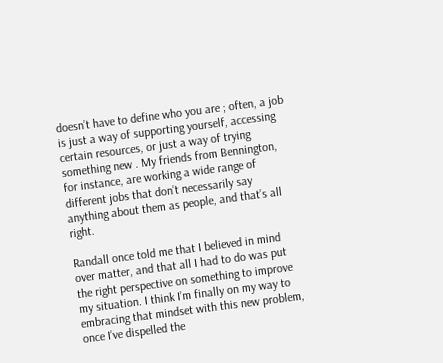doesn’t have to define who you are ; often, a job is just a way of supporting yourself, accessing certain resources, or just a way of trying something new . My friends from Bennington, for instance, are working a wide range of different jobs that don’t necessarily say anything about them as people, and that’s all right.

Randall once told me that I believed in mind over matter, and that all I had to do was put the right perspective on something to improve my situation. I think I’m finally on my way to embracing that mindset with this new problem, once I’ve dispelled the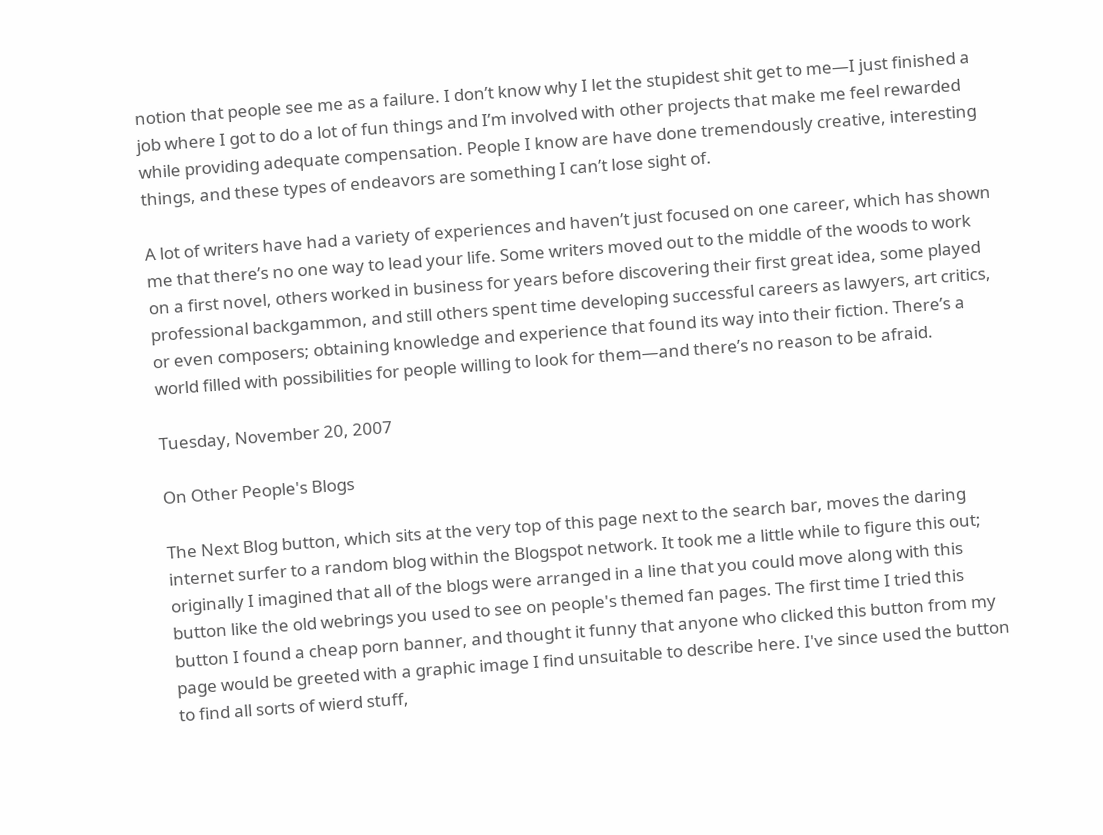notion that people see me as a failure. I don’t know why I let the stupidest shit get to me—I just finished a job where I got to do a lot of fun things and I’m involved with other projects that make me feel rewarded while providing adequate compensation. People I know are have done tremendously creative, interesting things, and these types of endeavors are something I can’t lose sight of.

A lot of writers have had a variety of experiences and haven’t just focused on one career, which has shown me that there’s no one way to lead your life. Some writers moved out to the middle of the woods to work on a first novel, others worked in business for years before discovering their first great idea, some played professional backgammon, and still others spent time developing successful careers as lawyers, art critics, or even composers; obtaining knowledge and experience that found its way into their fiction. There’s a world filled with possibilities for people willing to look for them—and there’s no reason to be afraid.

Tuesday, November 20, 2007

On Other People's Blogs

The Next Blog button, which sits at the very top of this page next to the search bar, moves the daring internet surfer to a random blog within the Blogspot network. It took me a little while to figure this out; originally I imagined that all of the blogs were arranged in a line that you could move along with this button like the old webrings you used to see on people's themed fan pages. The first time I tried this button I found a cheap porn banner, and thought it funny that anyone who clicked this button from my page would be greeted with a graphic image I find unsuitable to describe here. I've since used the button to find all sorts of wierd stuff,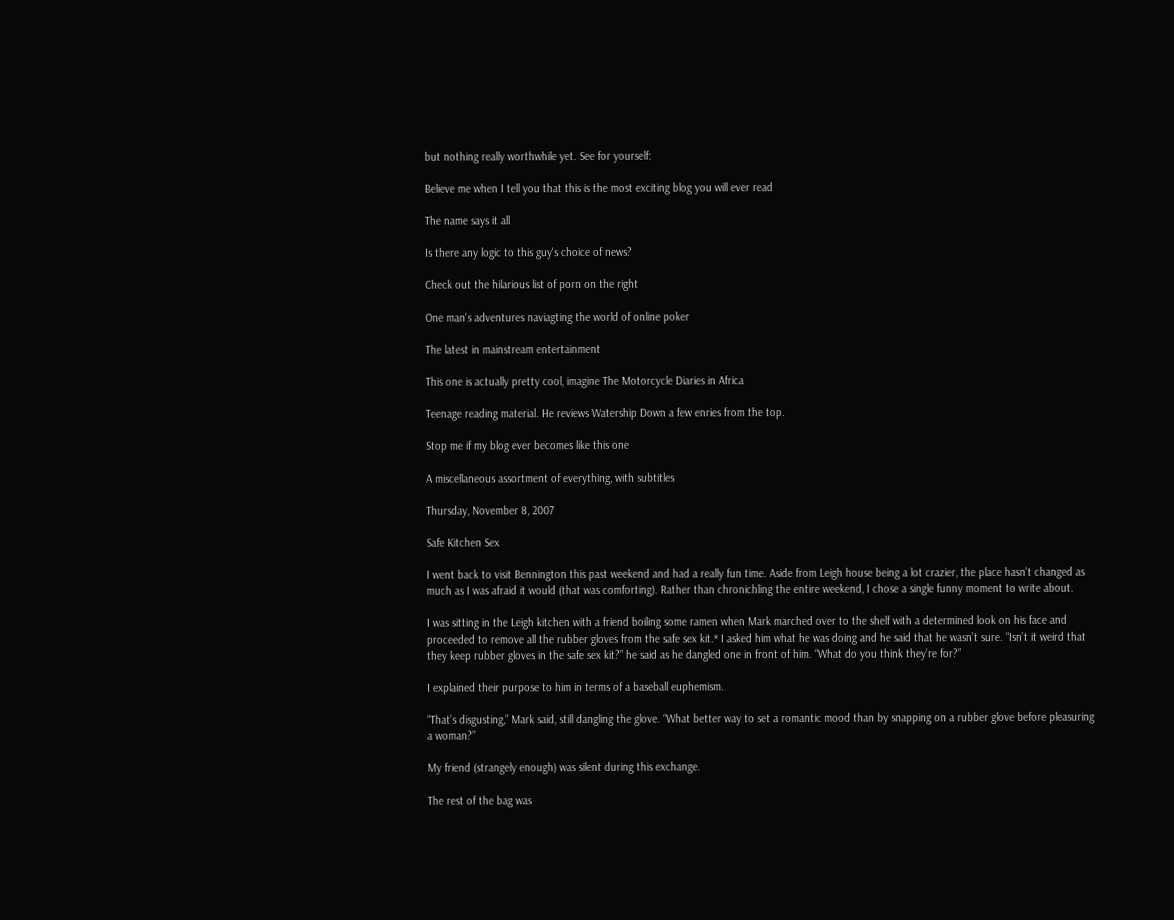but nothing really worthwhile yet. See for yourself:

Believe me when I tell you that this is the most exciting blog you will ever read

The name says it all

Is there any logic to this guy's choice of news?

Check out the hilarious list of porn on the right

One man's adventures naviagting the world of online poker

The latest in mainstream entertainment

This one is actually pretty cool, imagine The Motorcycle Diaries in Africa

Teenage reading material. He reviews Watership Down a few enries from the top.

Stop me if my blog ever becomes like this one

A miscellaneous assortment of everything, with subtitles

Thursday, November 8, 2007

Safe Kitchen Sex

I went back to visit Bennington this past weekend and had a really fun time. Aside from Leigh house being a lot crazier, the place hasn't changed as much as I was afraid it would (that was comforting). Rather than chronichling the entire weekend, I chose a single funny moment to write about.

I was sitting in the Leigh kitchen with a friend boiling some ramen when Mark marched over to the shelf with a determined look on his face and proceeded to remove all the rubber gloves from the safe sex kit.* I asked him what he was doing and he said that he wasn’t sure. “Isn’t it weird that they keep rubber gloves in the safe sex kit?” he said as he dangled one in front of him. “What do you think they’re for?”

I explained their purpose to him in terms of a baseball euphemism.

“That’s disgusting,” Mark said, still dangling the glove. “What better way to set a romantic mood than by snapping on a rubber glove before pleasuring a woman?”

My friend (strangely enough) was silent during this exchange.

The rest of the bag was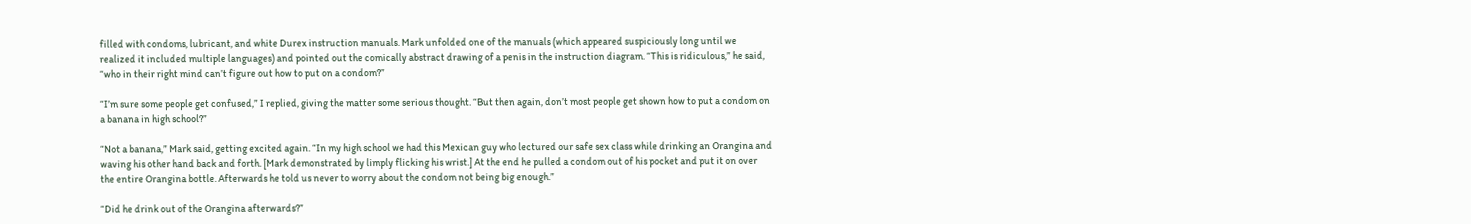filled with condoms, lubricant, and white Durex instruction manuals. Mark unfolded one of the manuals (which appeared suspiciously long until we realized it included multiple languages) and pointed out the comically abstract drawing of a penis in the instruction diagram. “This is ridiculous,” he said, “who in their right mind can’t figure out how to put on a condom?”

“I’m sure some people get confused,” I replied, giving the matter some serious thought. “But then again, don’t most people get shown how to put a condom on a banana in high school?”

“Not a banana,” Mark said, getting excited again. “In my high school we had this Mexican guy who lectured our safe sex class while drinking an Orangina and waving his other hand back and forth. [Mark demonstrated by limply flicking his wrist.] At the end he pulled a condom out of his pocket and put it on over the entire Orangina bottle. Afterwards he told us never to worry about the condom not being big enough.”

“Did he drink out of the Orangina afterwards?”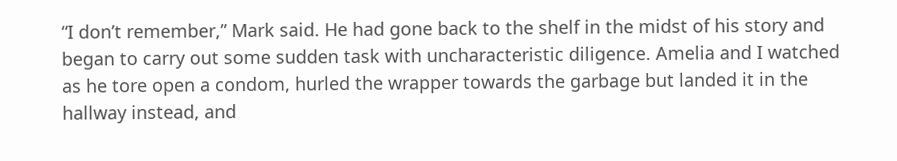“I don’t remember,” Mark said. He had gone back to the shelf in the midst of his story and began to carry out some sudden task with uncharacteristic diligence. Amelia and I watched as he tore open a condom, hurled the wrapper towards the garbage but landed it in the hallway instead, and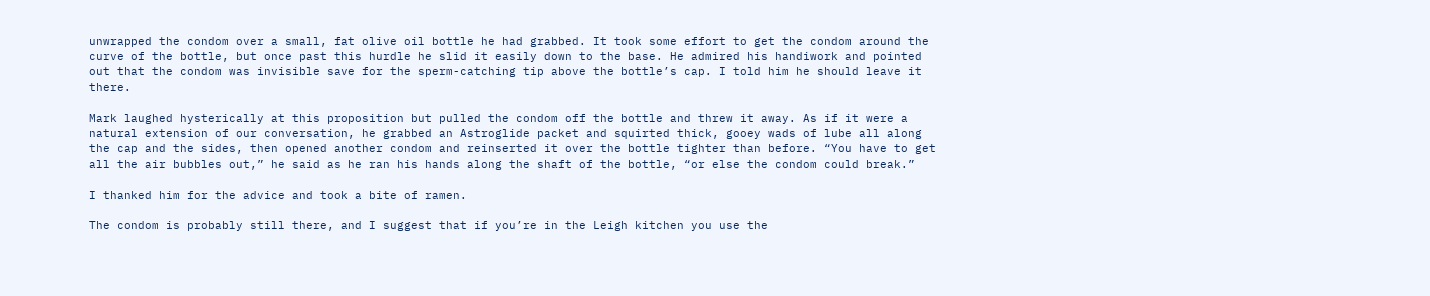unwrapped the condom over a small, fat olive oil bottle he had grabbed. It took some effort to get the condom around the curve of the bottle, but once past this hurdle he slid it easily down to the base. He admired his handiwork and pointed out that the condom was invisible save for the sperm-catching tip above the bottle’s cap. I told him he should leave it there.

Mark laughed hysterically at this proposition but pulled the condom off the bottle and threw it away. As if it were a natural extension of our conversation, he grabbed an Astroglide packet and squirted thick, gooey wads of lube all along the cap and the sides, then opened another condom and reinserted it over the bottle tighter than before. “You have to get all the air bubbles out,” he said as he ran his hands along the shaft of the bottle, “or else the condom could break.”

I thanked him for the advice and took a bite of ramen.

The condom is probably still there, and I suggest that if you’re in the Leigh kitchen you use the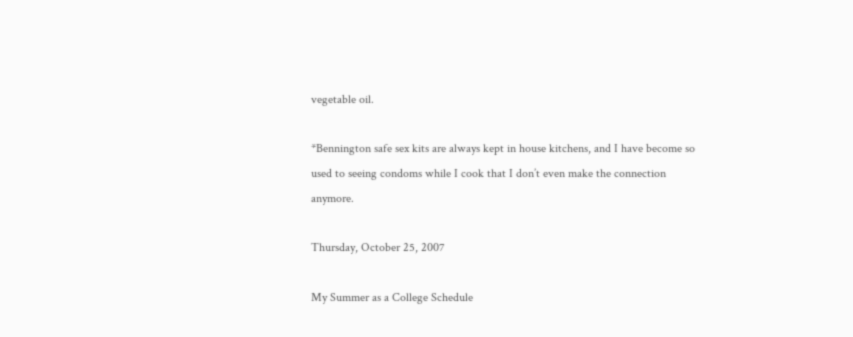vegetable oil.

*Bennington safe sex kits are always kept in house kitchens, and I have become so used to seeing condoms while I cook that I don’t even make the connection anymore.

Thursday, October 25, 2007

My Summer as a College Schedule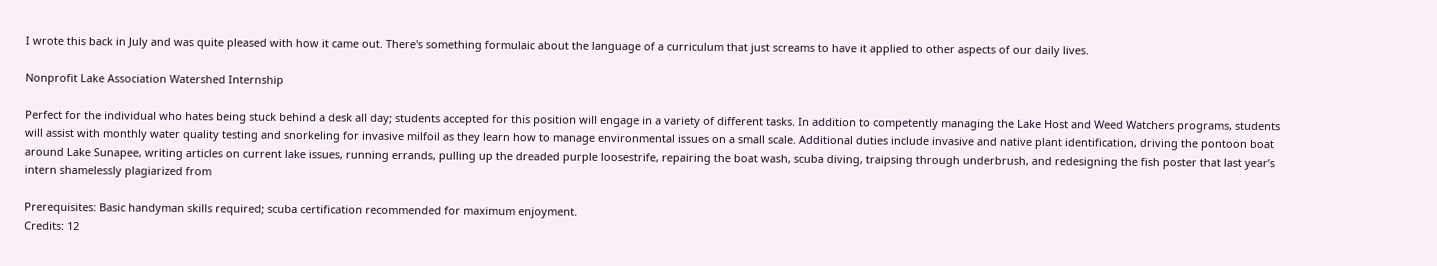I wrote this back in July and was quite pleased with how it came out. There's something formulaic about the language of a curriculum that just screams to have it applied to other aspects of our daily lives.

Nonprofit Lake Association Watershed Internship

Perfect for the individual who hates being stuck behind a desk all day; students accepted for this position will engage in a variety of different tasks. In addition to competently managing the Lake Host and Weed Watchers programs, students will assist with monthly water quality testing and snorkeling for invasive milfoil as they learn how to manage environmental issues on a small scale. Additional duties include invasive and native plant identification, driving the pontoon boat around Lake Sunapee, writing articles on current lake issues, running errands, pulling up the dreaded purple loosestrife, repairing the boat wash, scuba diving, traipsing through underbrush, and redesigning the fish poster that last year’s intern shamelessly plagiarized from

Prerequisites: Basic handyman skills required; scuba certification recommended for maximum enjoyment.
Credits: 12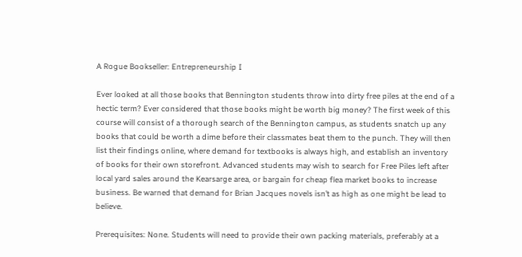A Rogue Bookseller: Entrepreneurship I

Ever looked at all those books that Bennington students throw into dirty free piles at the end of a hectic term? Ever considered that those books might be worth big money? The first week of this course will consist of a thorough search of the Bennington campus, as students snatch up any books that could be worth a dime before their classmates beat them to the punch. They will then list their findings online, where demand for textbooks is always high, and establish an inventory of books for their own storefront. Advanced students may wish to search for Free Piles left after local yard sales around the Kearsarge area, or bargain for cheap flea market books to increase business. Be warned that demand for Brian Jacques novels isn’t as high as one might be lead to believe.

Prerequisites: None. Students will need to provide their own packing materials, preferably at a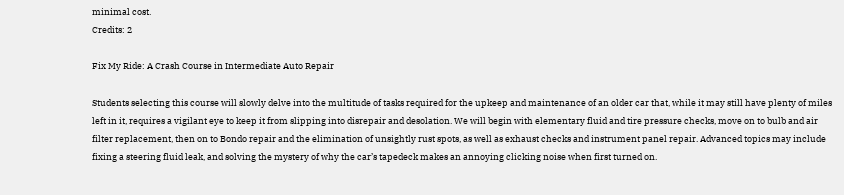minimal cost.
Credits: 2

Fix My Ride: A Crash Course in Intermediate Auto Repair

Students selecting this course will slowly delve into the multitude of tasks required for the upkeep and maintenance of an older car that, while it may still have plenty of miles left in it, requires a vigilant eye to keep it from slipping into disrepair and desolation. We will begin with elementary fluid and tire pressure checks, move on to bulb and air filter replacement, then on to Bondo repair and the elimination of unsightly rust spots, as well as exhaust checks and instrument panel repair. Advanced topics may include fixing a steering fluid leak, and solving the mystery of why the car’s tapedeck makes an annoying clicking noise when first turned on.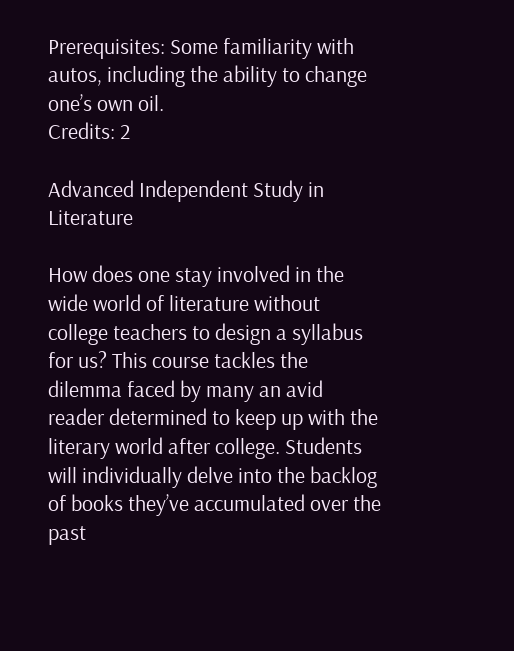Prerequisites: Some familiarity with autos, including the ability to change one’s own oil.
Credits: 2

Advanced Independent Study in Literature

How does one stay involved in the wide world of literature without college teachers to design a syllabus for us? This course tackles the dilemma faced by many an avid reader determined to keep up with the literary world after college. Students will individually delve into the backlog of books they’ve accumulated over the past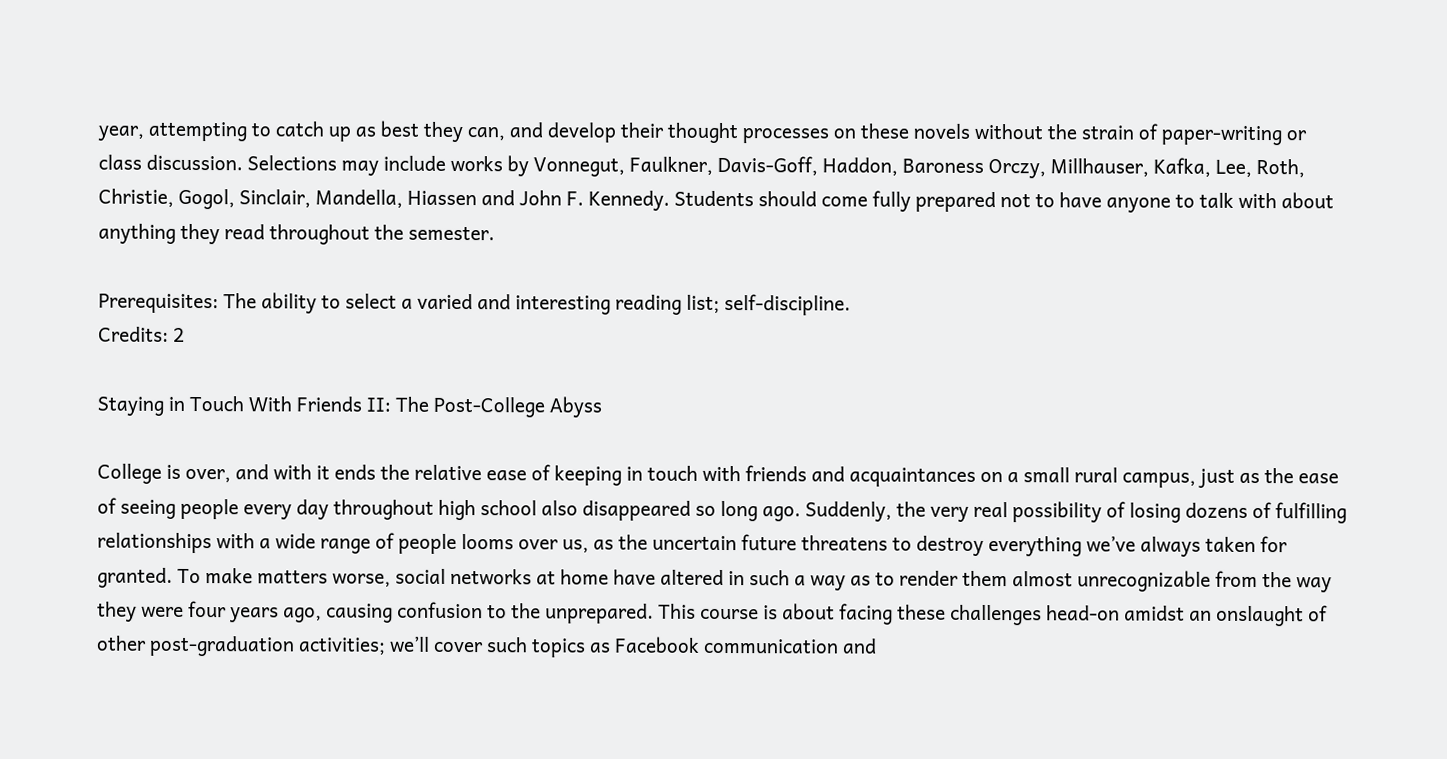year, attempting to catch up as best they can, and develop their thought processes on these novels without the strain of paper-writing or class discussion. Selections may include works by Vonnegut, Faulkner, Davis-Goff, Haddon, Baroness Orczy, Millhauser, Kafka, Lee, Roth, Christie, Gogol, Sinclair, Mandella, Hiassen and John F. Kennedy. Students should come fully prepared not to have anyone to talk with about anything they read throughout the semester.

Prerequisites: The ability to select a varied and interesting reading list; self-discipline.
Credits: 2

Staying in Touch With Friends II: The Post-College Abyss

College is over, and with it ends the relative ease of keeping in touch with friends and acquaintances on a small rural campus, just as the ease of seeing people every day throughout high school also disappeared so long ago. Suddenly, the very real possibility of losing dozens of fulfilling relationships with a wide range of people looms over us, as the uncertain future threatens to destroy everything we’ve always taken for granted. To make matters worse, social networks at home have altered in such a way as to render them almost unrecognizable from the way they were four years ago, causing confusion to the unprepared. This course is about facing these challenges head-on amidst an onslaught of other post-graduation activities; we’ll cover such topics as Facebook communication and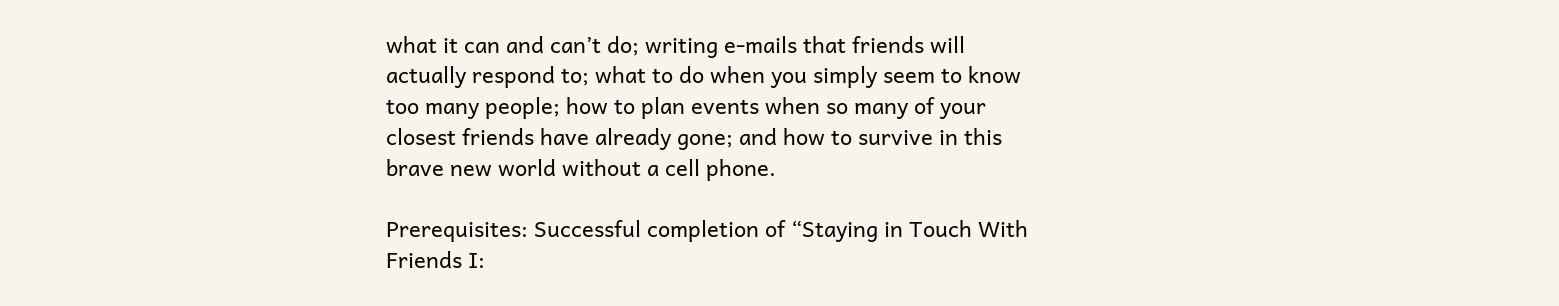what it can and can’t do; writing e-mails that friends will actually respond to; what to do when you simply seem to know too many people; how to plan events when so many of your closest friends have already gone; and how to survive in this brave new world without a cell phone.

Prerequisites: Successful completion of “Staying in Touch With Friends I: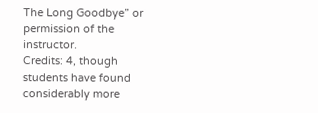The Long Goodbye” or permission of the instructor.
Credits: 4, though students have found considerably more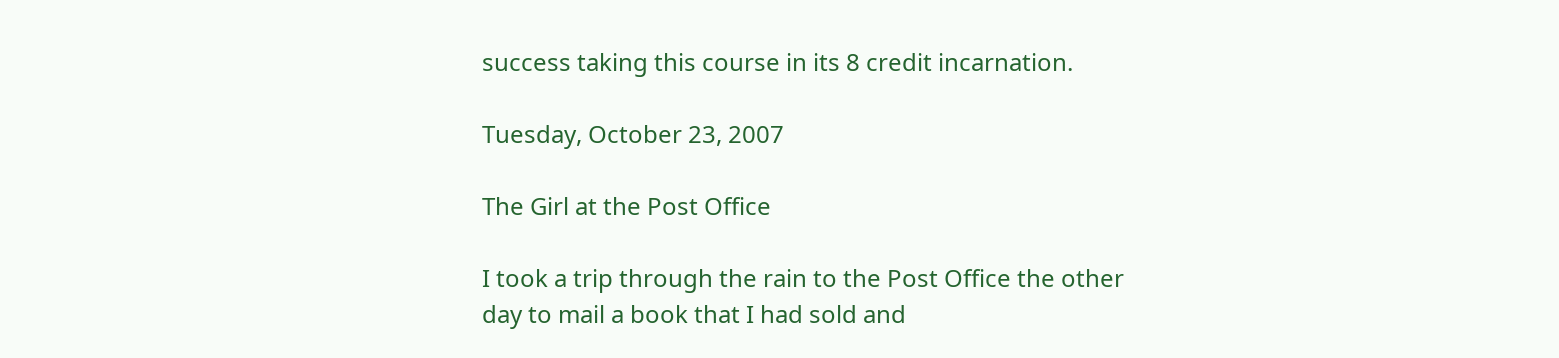success taking this course in its 8 credit incarnation.

Tuesday, October 23, 2007

The Girl at the Post Office

I took a trip through the rain to the Post Office the other day to mail a book that I had sold and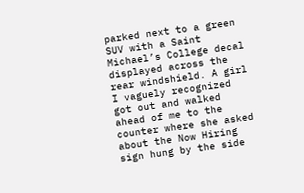parked next to a green SUV with a Saint Michael’s College decal displayed across the rear windshield. A girl I vaguely recognized got out and walked ahead of me to the counter where she asked about the Now Hiring sign hung by the side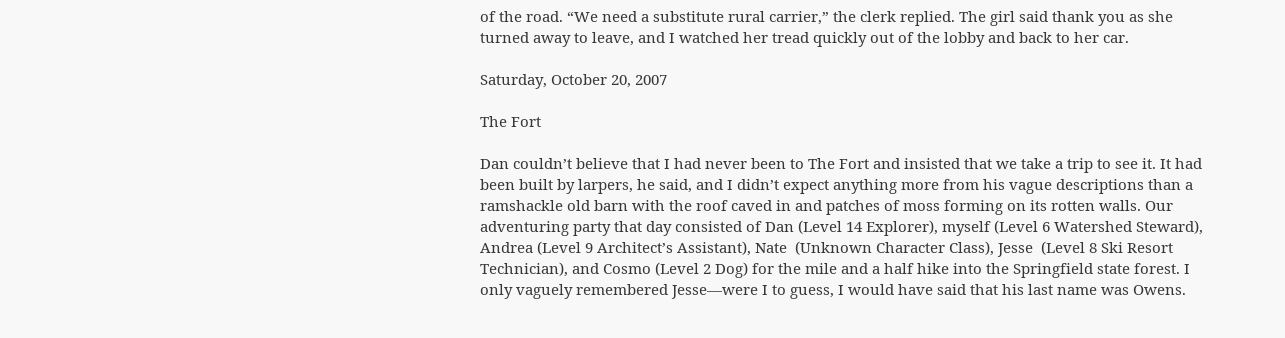of the road. “We need a substitute rural carrier,” the clerk replied. The girl said thank you as she turned away to leave, and I watched her tread quickly out of the lobby and back to her car.

Saturday, October 20, 2007

The Fort

Dan couldn’t believe that I had never been to The Fort and insisted that we take a trip to see it. It had been built by larpers, he said, and I didn’t expect anything more from his vague descriptions than a ramshackle old barn with the roof caved in and patches of moss forming on its rotten walls. Our adventuring party that day consisted of Dan (Level 14 Explorer), myself (Level 6 Watershed Steward), Andrea (Level 9 Architect’s Assistant), Nate  (Unknown Character Class), Jesse  (Level 8 Ski Resort Technician), and Cosmo (Level 2 Dog) for the mile and a half hike into the Springfield state forest. I only vaguely remembered Jesse—were I to guess, I would have said that his last name was Owens.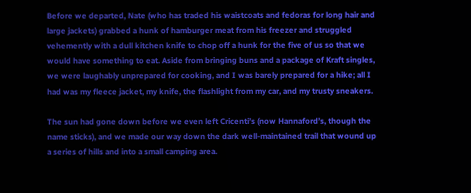Before we departed, Nate (who has traded his waistcoats and fedoras for long hair and large jackets) grabbed a hunk of hamburger meat from his freezer and struggled vehemently with a dull kitchen knife to chop off a hunk for the five of us so that we would have something to eat. Aside from bringing buns and a package of Kraft singles, we were laughably unprepared for cooking, and I was barely prepared for a hike; all I had was my fleece jacket, my knife, the flashlight from my car, and my trusty sneakers.

The sun had gone down before we even left Cricenti’s (now Hannaford’s, though the name sticks), and we made our way down the dark well-maintained trail that wound up a series of hills and into a small camping area.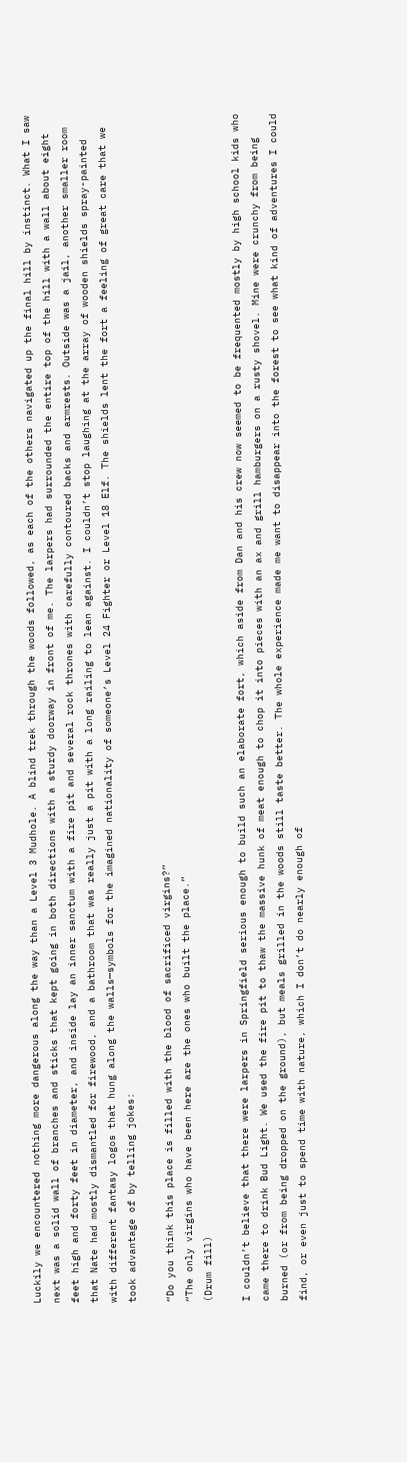Luckily we encountered nothing more dangerous along the way than a Level 3 Mudhole. A blind trek through the woods followed, as each of the others navigated up the final hill by instinct. What I saw next was a solid wall of branches and sticks that kept going in both directions with a sturdy doorway in front of me. The larpers had surrounded the entire top of the hill with a wall about eight feet high and forty feet in diameter, and inside lay an inner sanctum with a fire pit and several rock thrones with carefully contoured backs and armrests. Outside was a jail, another smaller room that Nate had mostly dismantled for firewood, and a bathroom that was really just a pit with a long railing to lean against. I couldn’t stop laughing at the array of wooden shields spray-painted with different fantasy logos that hung along the walls—symbols for the imagined nationality of someone’s Level 24 Fighter or Level 18 Elf. The shields lent the fort a feeling of great care that we took advantage of by telling jokes:

“Do you think this place is filled with the blood of sacrificed virgins?”
“The only virgins who have been here are the ones who built the place.”
(Drum fill)

I couldn’t believe that there were larpers in Springfield serious enough to build such an elaborate fort, which aside from Dan and his crew now seemed to be frequented mostly by high school kids who came there to drink Bud Light. We used the fire pit to thaw the massive hunk of meat enough to chop it into pieces with an ax and grill hamburgers on a rusty shovel. Mine were crunchy from being burned (or from being dropped on the ground), but meals grilled in the woods still taste better. The whole experience made me want to disappear into the forest to see what kind of adventures I could find, or even just to spend time with nature, which I don’t do nearly enough of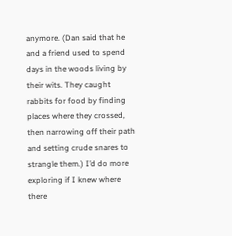anymore. (Dan said that he and a friend used to spend days in the woods living by their wits. They caught rabbits for food by finding places where they crossed, then narrowing off their path and setting crude snares to strangle them.) I’d do more exploring if I knew where there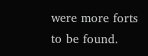were more forts to be found.